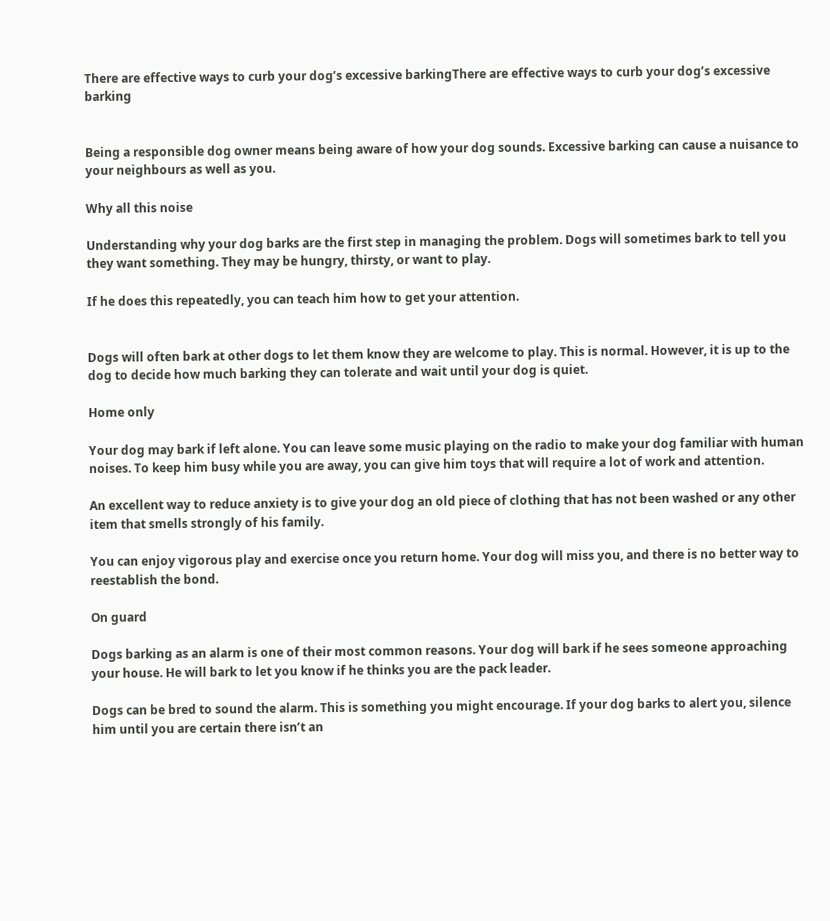There are effective ways to curb your dog’s excessive barkingThere are effective ways to curb your dog’s excessive barking


Being a responsible dog owner means being aware of how your dog sounds. Excessive barking can cause a nuisance to your neighbours as well as you.

Why all this noise

Understanding why your dog barks are the first step in managing the problem. Dogs will sometimes bark to tell you they want something. They may be hungry, thirsty, or want to play.

If he does this repeatedly, you can teach him how to get your attention.


Dogs will often bark at other dogs to let them know they are welcome to play. This is normal. However, it is up to the dog to decide how much barking they can tolerate and wait until your dog is quiet.

Home only

Your dog may bark if left alone. You can leave some music playing on the radio to make your dog familiar with human noises. To keep him busy while you are away, you can give him toys that will require a lot of work and attention.

An excellent way to reduce anxiety is to give your dog an old piece of clothing that has not been washed or any other item that smells strongly of his family.

You can enjoy vigorous play and exercise once you return home. Your dog will miss you, and there is no better way to reestablish the bond.

On guard

Dogs barking as an alarm is one of their most common reasons. Your dog will bark if he sees someone approaching your house. He will bark to let you know if he thinks you are the pack leader.

Dogs can be bred to sound the alarm. This is something you might encourage. If your dog barks to alert you, silence him until you are certain there isn’t an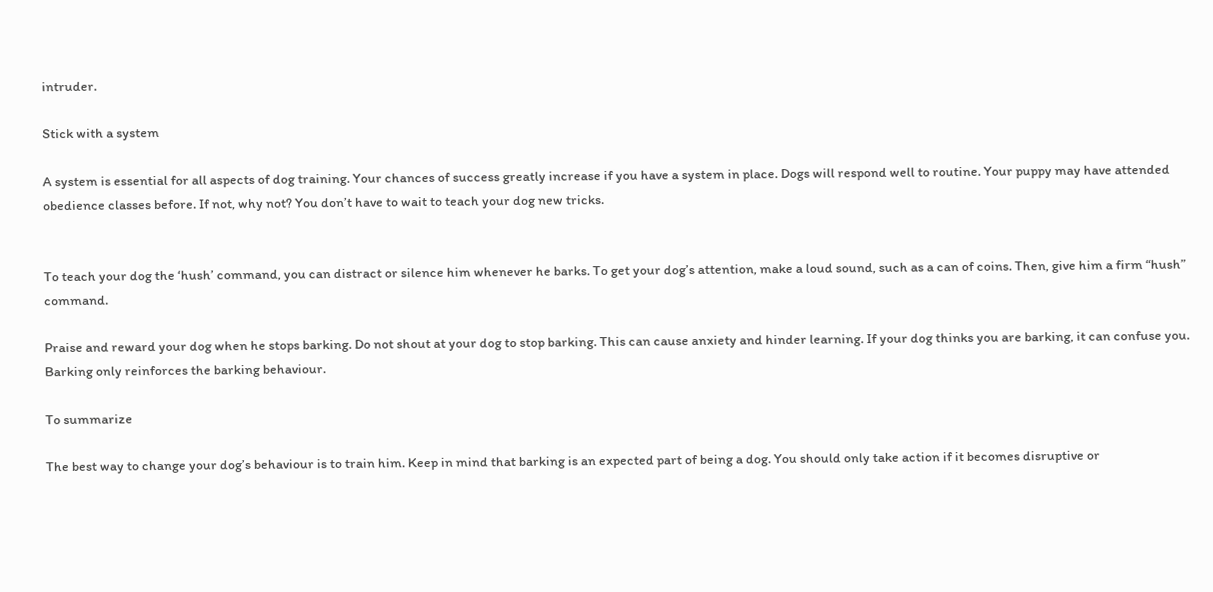intruder.

Stick with a system

A system is essential for all aspects of dog training. Your chances of success greatly increase if you have a system in place. Dogs will respond well to routine. Your puppy may have attended obedience classes before. If not, why not? You don’t have to wait to teach your dog new tricks.


To teach your dog the ‘hush’ command, you can distract or silence him whenever he barks. To get your dog’s attention, make a loud sound, such as a can of coins. Then, give him a firm “hush” command.

Praise and reward your dog when he stops barking. Do not shout at your dog to stop barking. This can cause anxiety and hinder learning. If your dog thinks you are barking, it can confuse you. Barking only reinforces the barking behaviour.

To summarize

The best way to change your dog’s behaviour is to train him. Keep in mind that barking is an expected part of being a dog. You should only take action if it becomes disruptive or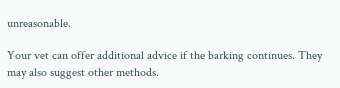unreasonable.

Your vet can offer additional advice if the barking continues. They may also suggest other methods.